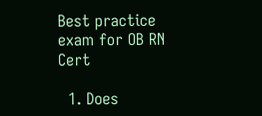Best practice exam for OB RN Cert

  1. Does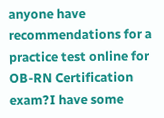anyone have recommendations for a practice test online for OB-RN Certification exam?I have some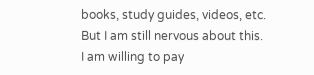books, study guides, videos, etc. But I am still nervous about this. I am willing to pay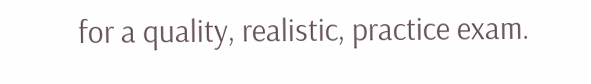for a quality, realistic, practice exam.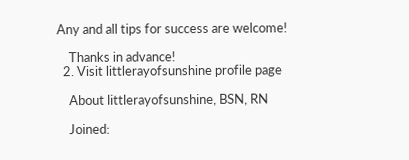Any and all tips for success are welcome!

    Thanks in advance!
  2. Visit littlerayofsunshine profile page

    About littlerayofsunshine, BSN, RN

    Joined: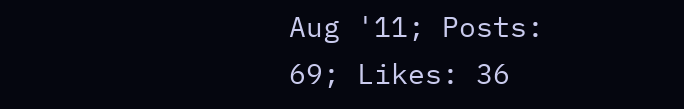Aug '11; Posts: 69; Likes: 36